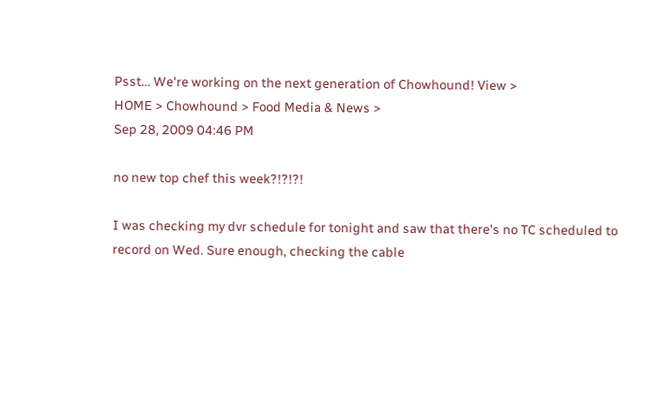Psst... We're working on the next generation of Chowhound! View >
HOME > Chowhound > Food Media & News >
Sep 28, 2009 04:46 PM

no new top chef this week?!?!?!

I was checking my dvr schedule for tonight and saw that there's no TC scheduled to record on Wed. Sure enough, checking the cable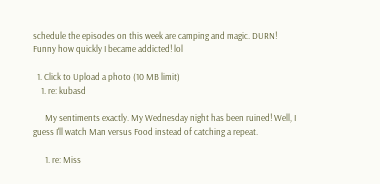schedule the episodes on this week are camping and magic. DURN!
Funny how quickly I became addicted! lol

  1. Click to Upload a photo (10 MB limit)
    1. re: kubasd

      My sentiments exactly. My Wednesday night has been ruined! Well, I guess I'll watch Man versus Food instead of catching a repeat.

      1. re: Miss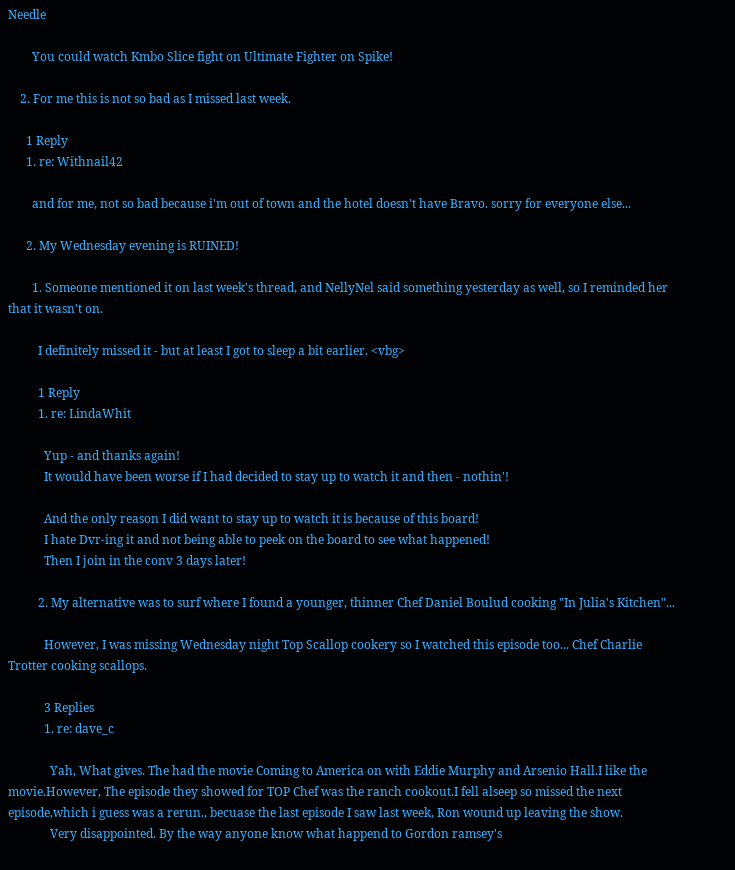Needle

        You could watch Kmbo Slice fight on Ultimate Fighter on Spike!

    2. For me this is not so bad as I missed last week.

      1 Reply
      1. re: Withnail42

        and for me, not so bad because i'm out of town and the hotel doesn't have Bravo. sorry for everyone else...

      2. My Wednesday evening is RUINED!

        1. Someone mentioned it on last week's thread, and NellyNel said something yesterday as well, so I reminded her that it wasn't on.

          I definitely missed it - but at least I got to sleep a bit earlier. <vbg>

          1 Reply
          1. re: LindaWhit

            Yup - and thanks again!
            It would have been worse if I had decided to stay up to watch it and then - nothin'!

            And the only reason I did want to stay up to watch it is because of this board!
            I hate Dvr-ing it and not being able to peek on the board to see what happened!
            Then I join in the conv 3 days later!

          2. My alternative was to surf where I found a younger, thinner Chef Daniel Boulud cooking "In Julia's Kitchen"...

            However, I was missing Wednesday night Top Scallop cookery so I watched this episode too... Chef Charlie Trotter cooking scallops.

            3 Replies
            1. re: dave_c

              Yah, What gives. The had the movie Coming to America on with Eddie Murphy and Arsenio Hall.I like the movie.However, The episode they showed for TOP Chef was the ranch cookout.I fell alseep so missed the next episode,which i guess was a rerun., becuase the last episode I saw last week, Ron wound up leaving the show.
              Very disappointed. By the way anyone know what happend to Gordon ramsey's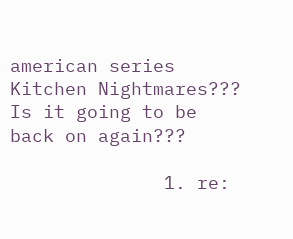american series Kitchen Nightmares??? Is it going to be back on again???

              1. re: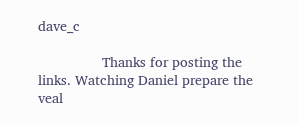dave_c

                Thanks for posting the links. Watching Daniel prepare the veal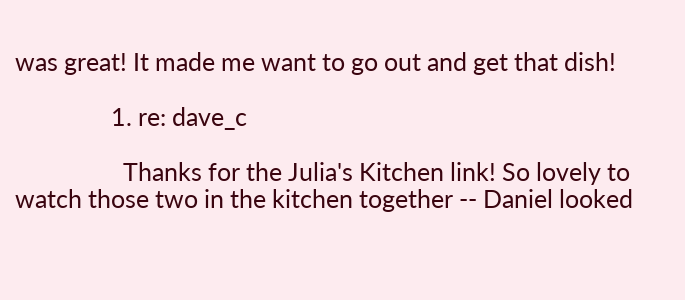was great! It made me want to go out and get that dish!

                1. re: dave_c

                  Thanks for the Julia's Kitchen link! So lovely to watch those two in the kitchen together -- Daniel looked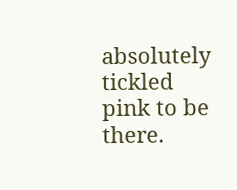absolutely tickled pink to be there.